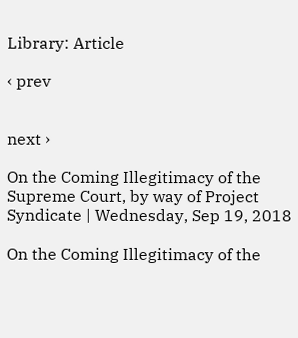Library: Article

‹ prev


next ›

On the Coming Illegitimacy of the Supreme Court, by way of Project Syndicate | Wednesday, Sep 19, 2018

On the Coming Illegitimacy of the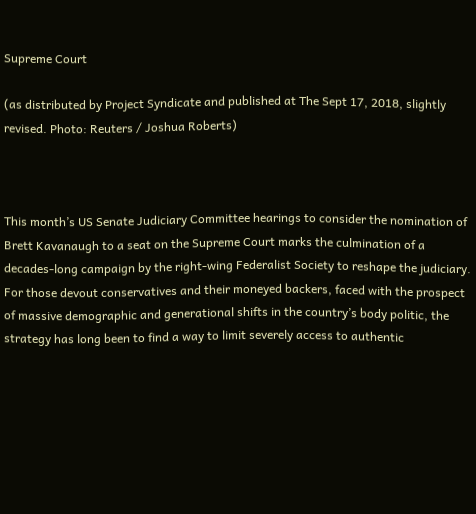Supreme Court

(as distributed by Project Syndicate and published at The Sept 17, 2018, slightly revised. Photo: Reuters / Joshua Roberts)



This month’s US Senate Judiciary Committee hearings to consider the nomination of Brett Kavanaugh to a seat on the Supreme Court marks the culmination of a decades-long campaign by the right-wing Federalist Society to reshape the judiciary. For those devout conservatives and their moneyed backers, faced with the prospect of massive demographic and generational shifts in the country’s body politic, the strategy has long been to find a way to limit severely access to authentic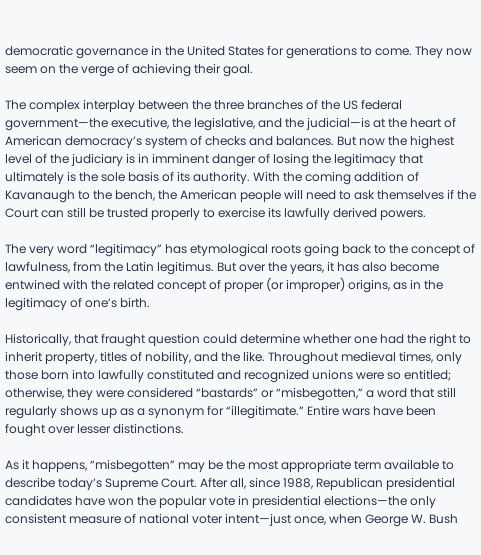democratic governance in the United States for generations to come. They now seem on the verge of achieving their goal.

The complex interplay between the three branches of the US federal government—the executive, the legislative, and the judicial—is at the heart of American democracy’s system of checks and balances. But now the highest level of the judiciary is in imminent danger of losing the legitimacy that ultimately is the sole basis of its authority. With the coming addition of Kavanaugh to the bench, the American people will need to ask themselves if the Court can still be trusted properly to exercise its lawfully derived powers.

The very word “legitimacy” has etymological roots going back to the concept of lawfulness, from the Latin legitimus. But over the years, it has also become entwined with the related concept of proper (or improper) origins, as in the legitimacy of one’s birth.

Historically, that fraught question could determine whether one had the right to inherit property, titles of nobility, and the like. Throughout medieval times, only those born into lawfully constituted and recognized unions were so entitled; otherwise, they were considered “bastards” or “misbegotten,” a word that still regularly shows up as a synonym for “illegitimate.” Entire wars have been fought over lesser distinctions.

As it happens, “misbegotten” may be the most appropriate term available to describe today’s Supreme Court. After all, since 1988, Republican presidential candidates have won the popular vote in presidential elections—the only consistent measure of national voter intent—just once, when George W. Bush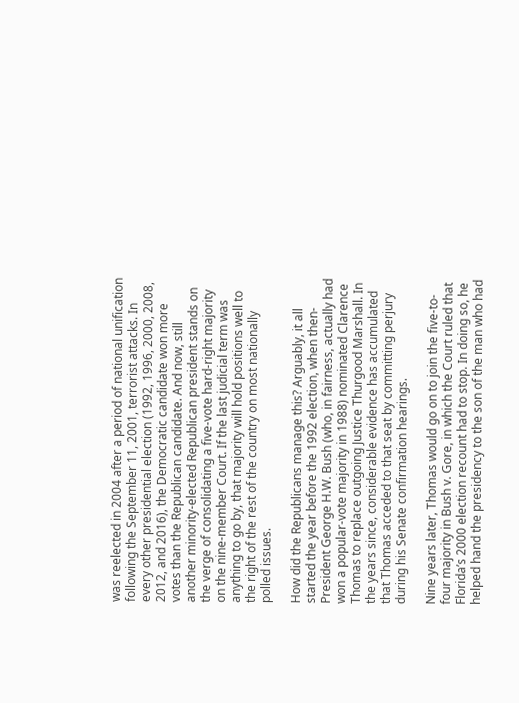was reelected in 2004 after a period of national unification following the September 11, 2001, terrorist attacks. In every other presidential election (1992, 1996, 2000, 2008, 2012, and 2016), the Democratic candidate won more votes than the Republican candidate. And now, still another minority-elected Republican president stands on the verge of consolidating a five-vote hard-right majority on the nine-member Court. If the last judicial term was anything to go by, that majority will hold positions well to the right of the rest of the country on most nationally polled issues.

How did the Republicans manage this? Arguably, it all started the year before the 1992 election, when then-President George H.W. Bush (who, in fairness, actually had won a popular-vote majority in 1988) nominated Clarence Thomas to replace outgoing Justice Thurgood Marshall. In the years since, considerable evidence has accumulated that Thomas acceded to that seat by committing perjury during his Senate confirmation hearings.

Nine years later, Thomas would go on to join the five-to-four majority in Bush v. Gore, in which the Court ruled that Florida’s 2000 election recount had to stop. In doing so, he helped hand the presidency to the son of the man who had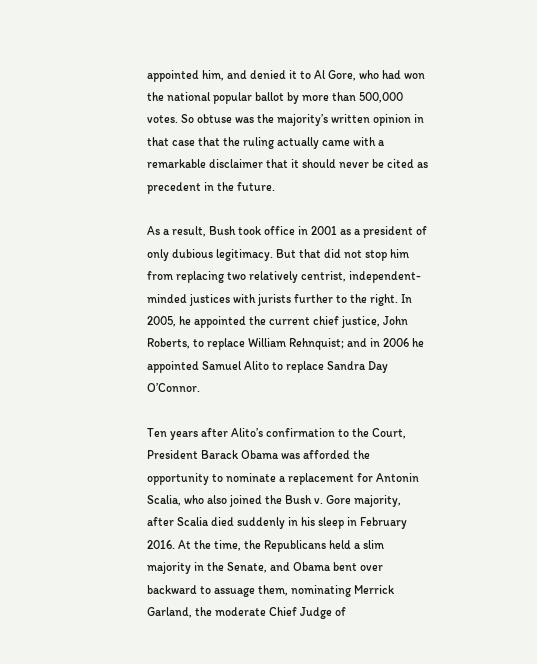appointed him, and denied it to Al Gore, who had won the national popular ballot by more than 500,000 votes. So obtuse was the majority’s written opinion in that case that the ruling actually came with a remarkable disclaimer that it should never be cited as precedent in the future.

As a result, Bush took office in 2001 as a president of only dubious legitimacy. But that did not stop him from replacing two relatively centrist, independent-minded justices with jurists further to the right. In 2005, he appointed the current chief justice, John Roberts, to replace William Rehnquist; and in 2006 he appointed Samuel Alito to replace Sandra Day O’Connor.

Ten years after Alito’s confirmation to the Court, President Barack Obama was afforded the opportunity to nominate a replacement for Antonin Scalia, who also joined the Bush v. Gore majority, after Scalia died suddenly in his sleep in February 2016. At the time, the Republicans held a slim majority in the Senate, and Obama bent over backward to assuage them, nominating Merrick Garland, the moderate Chief Judge of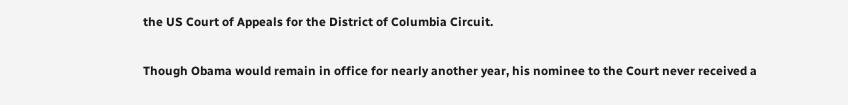the US Court of Appeals for the District of Columbia Circuit.

Though Obama would remain in office for nearly another year, his nominee to the Court never received a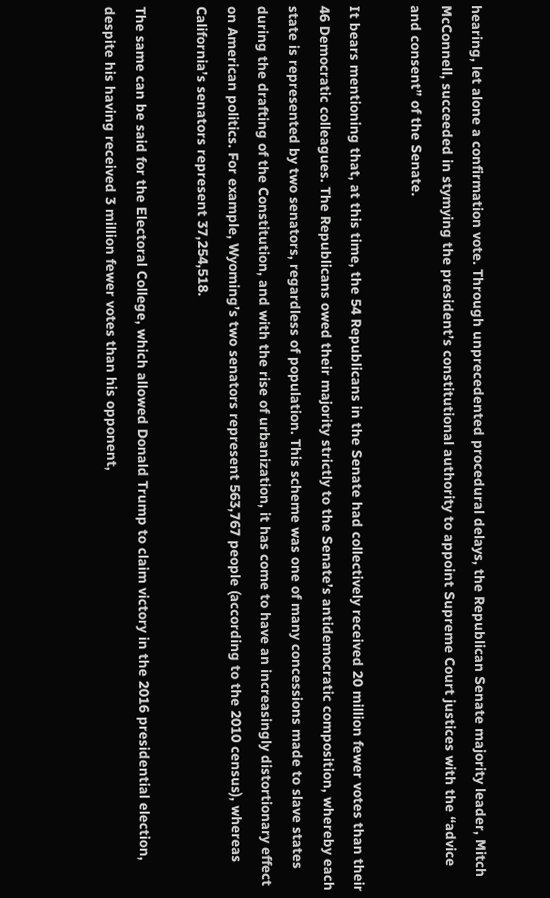hearing, let alone a confirmation vote. Through unprecedented procedural delays, the Republican Senate majority leader, Mitch McConnell, succeeded in stymying the president’s constitutional authority to appoint Supreme Court justices with the “advice and consent” of the Senate.

It bears mentioning that, at this time, the 54 Republicans in the Senate had collectively received 20 million fewer votes than their 46 Democratic colleagues. The Republicans owed their majority strictly to the Senate’s antidemocratic composition, whereby each state is represented by two senators, regardless of population. This scheme was one of many concessions made to slave states during the drafting of the Constitution, and with the rise of urbanization, it has come to have an increasingly distortionary effect on American politics. For example, Wyoming’s two senators represent 563,767 people (according to the 2010 census), whereas California’s senators represent 37,254,518.

The same can be said for the Electoral College, which allowed Donald Trump to claim victory in the 2016 presidential election, despite his having received 3 million fewer votes than his opponent,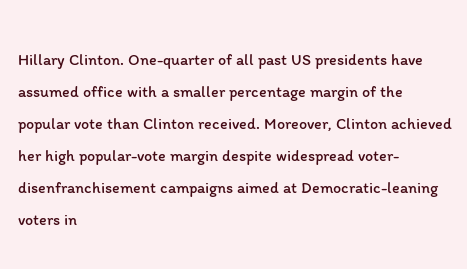Hillary Clinton. One-quarter of all past US presidents have assumed office with a smaller percentage margin of the popular vote than Clinton received. Moreover, Clinton achieved her high popular-vote margin despite widespread voter-disenfranchisement campaigns aimed at Democratic-leaning voters in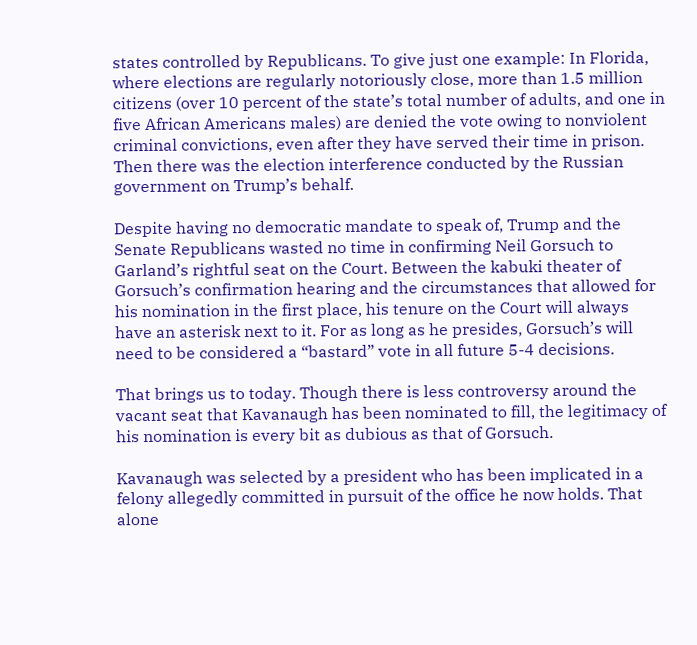states controlled by Republicans. To give just one example: In Florida, where elections are regularly notoriously close, more than 1.5 million citizens (over 10 percent of the state’s total number of adults, and one in five African Americans males) are denied the vote owing to nonviolent criminal convictions, even after they have served their time in prison. Then there was the election interference conducted by the Russian government on Trump’s behalf.

Despite having no democratic mandate to speak of, Trump and the Senate Republicans wasted no time in confirming Neil Gorsuch to Garland’s rightful seat on the Court. Between the kabuki theater of Gorsuch’s confirmation hearing and the circumstances that allowed for his nomination in the first place, his tenure on the Court will always have an asterisk next to it. For as long as he presides, Gorsuch’s will need to be considered a “bastard” vote in all future 5-4 decisions.

That brings us to today. Though there is less controversy around the vacant seat that Kavanaugh has been nominated to fill, the legitimacy of his nomination is every bit as dubious as that of Gorsuch.

Kavanaugh was selected by a president who has been implicated in a felony allegedly committed in pursuit of the office he now holds. That alone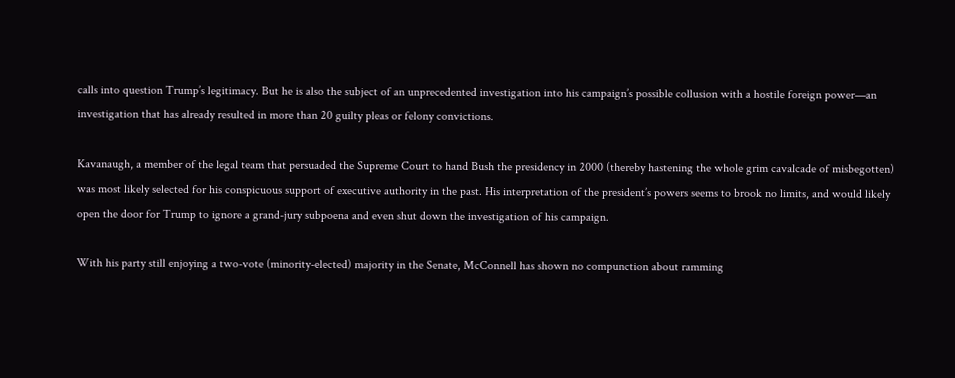calls into question Trump’s legitimacy. But he is also the subject of an unprecedented investigation into his campaign’s possible collusion with a hostile foreign power—an investigation that has already resulted in more than 20 guilty pleas or felony convictions.

Kavanaugh, a member of the legal team that persuaded the Supreme Court to hand Bush the presidency in 2000 (thereby hastening the whole grim cavalcade of misbegotten) was most likely selected for his conspicuous support of executive authority in the past. His interpretation of the president’s powers seems to brook no limits, and would likely open the door for Trump to ignore a grand-jury subpoena and even shut down the investigation of his campaign.

With his party still enjoying a two-vote (minority-elected) majority in the Senate, McConnell has shown no compunction about ramming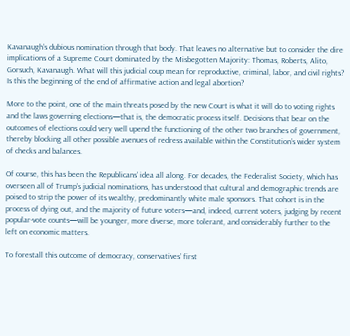Kavanaugh’s dubious nomination through that body. That leaves no alternative but to consider the dire implications of a Supreme Court dominated by the Misbegotten Majority: Thomas, Roberts, Alito, Gorsuch, Kavanaugh. What will this judicial coup mean for reproductive, criminal, labor, and civil rights? Is this the beginning of the end of affirmative action and legal abortion?

More to the point, one of the main threats posed by the new Court is what it will do to voting rights and the laws governing elections—that is, the democratic process itself. Decisions that bear on the outcomes of elections could very well upend the functioning of the other two branches of government, thereby blocking all other possible avenues of redress available within the Constitution’s wider system of checks and balances.

Of course, this has been the Republicans’ idea all along. For decades, the Federalist Society, which has overseen all of Trump’s judicial nominations, has understood that cultural and demographic trends are poised to strip the power of its wealthy, predominantly white male sponsors. That cohort is in the process of dying out, and the majority of future voters—and, indeed, current voters, judging by recent popular-vote counts—will be younger, more diverse, more tolerant, and considerably further to the left on economic matters.

To forestall this outcome of democracy, conservatives’ first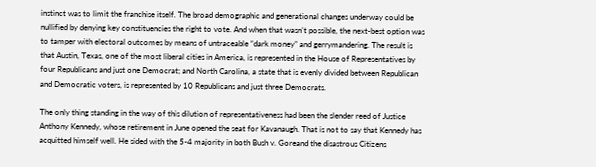instinct was to limit the franchise itself. The broad demographic and generational changes underway could be nullified by denying key constituencies the right to vote. And when that wasn’t possible, the next-best option was to tamper with electoral outcomes by means of untraceable “dark money” and gerrymandering. The result is that Austin, Texas, one of the most liberal cities in America, is represented in the House of Representatives by four Republicans and just one Democrat; and North Carolina, a state that is evenly divided between Republican and Democratic voters, is represented by 10 Republicans and just three Democrats.

The only thing standing in the way of this dilution of representativeness had been the slender reed of Justice Anthony Kennedy, whose retirement in June opened the seat for Kavanaugh. That is not to say that Kennedy has acquitted himself well. He sided with the 5-4 majority in both Bush v. Goreand the disastrous Citizens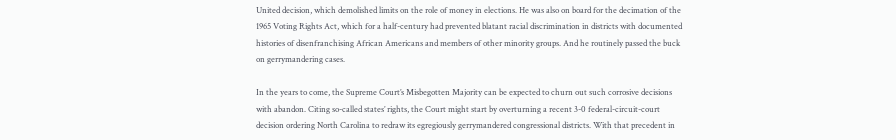United decision, which demolished limits on the role of money in elections. He was also on board for the decimation of the 1965 Voting Rights Act, which for a half-century had prevented blatant racial discrimination in districts with documented histories of disenfranchising African Americans and members of other minority groups. And he routinely passed the buck on gerrymandering cases.

In the years to come, the Supreme Court’s Misbegotten Majority can be expected to churn out such corrosive decisions with abandon. Citing so-called states’ rights, the Court might start by overturning a recent 3-0 federal-circuit-court decision ordering North Carolina to redraw its egregiously gerrymandered congressional districts. With that precedent in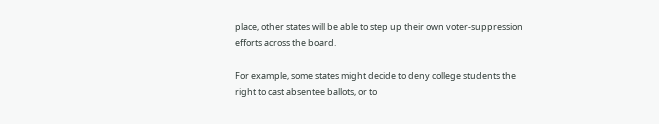place, other states will be able to step up their own voter-suppression efforts across the board.

For example, some states might decide to deny college students the right to cast absentee ballots, or to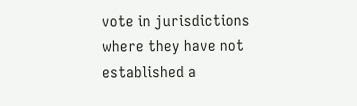vote in jurisdictions where they have not established a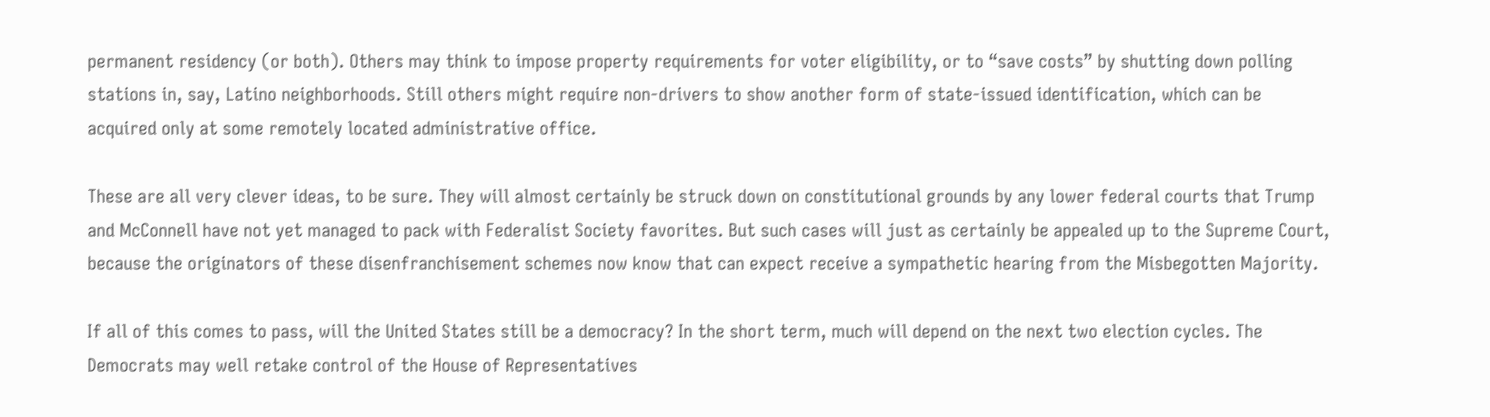permanent residency (or both). Others may think to impose property requirements for voter eligibility, or to “save costs” by shutting down polling stations in, say, Latino neighborhoods. Still others might require non-drivers to show another form of state-issued identification, which can be acquired only at some remotely located administrative office.

These are all very clever ideas, to be sure. They will almost certainly be struck down on constitutional grounds by any lower federal courts that Trump and McConnell have not yet managed to pack with Federalist Society favorites. But such cases will just as certainly be appealed up to the Supreme Court, because the originators of these disenfranchisement schemes now know that can expect receive a sympathetic hearing from the Misbegotten Majority.

If all of this comes to pass, will the United States still be a democracy? In the short term, much will depend on the next two election cycles. The Democrats may well retake control of the House of Representatives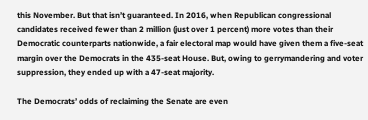this November. But that isn’t guaranteed. In 2016, when Republican congressional candidates received fewer than 2 million (just over 1 percent) more votes than their Democratic counterparts nationwide, a fair electoral map would have given them a five-seat margin over the Democrats in the 435-seat House. But, owing to gerrymandering and voter suppression, they ended up with a 47-seat majority.

The Democrats’ odds of reclaiming the Senate are even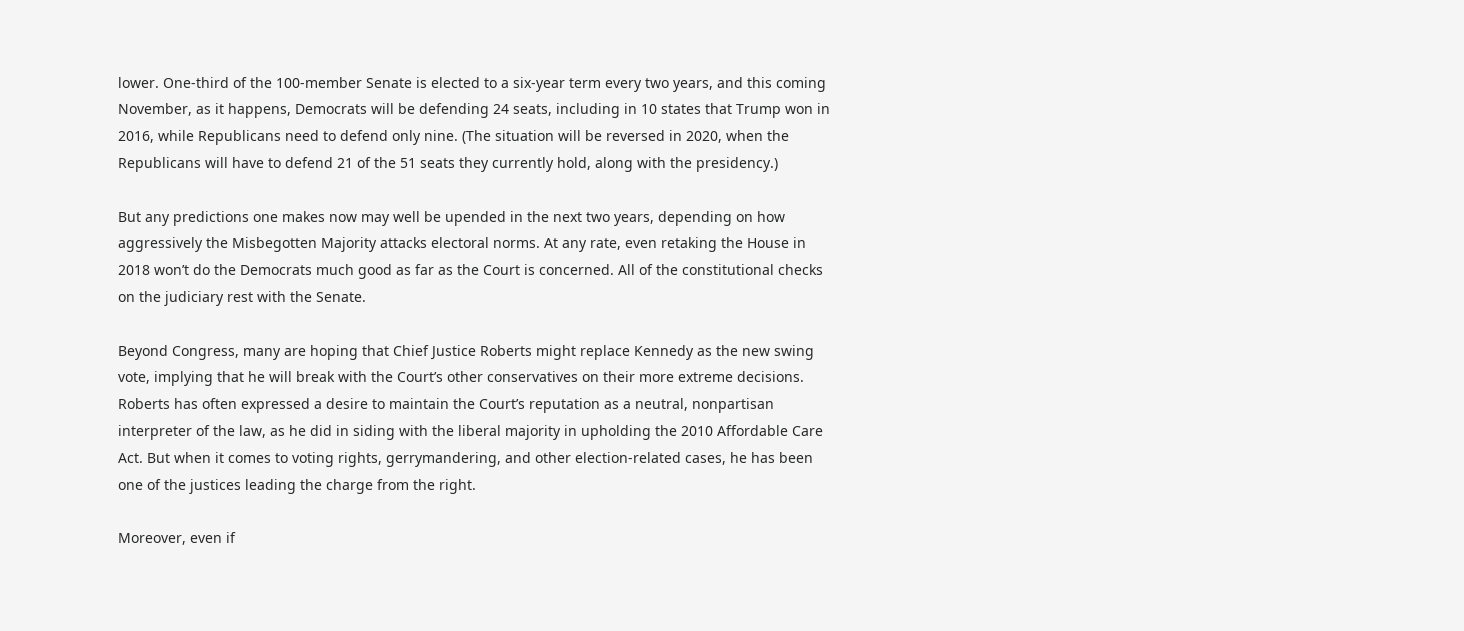lower. One-third of the 100-member Senate is elected to a six-year term every two years, and this coming November, as it happens, Democrats will be defending 24 seats, including in 10 states that Trump won in 2016, while Republicans need to defend only nine. (The situation will be reversed in 2020, when the Republicans will have to defend 21 of the 51 seats they currently hold, along with the presidency.)

But any predictions one makes now may well be upended in the next two years, depending on how aggressively the Misbegotten Majority attacks electoral norms. At any rate, even retaking the House in 2018 won’t do the Democrats much good as far as the Court is concerned. All of the constitutional checks on the judiciary rest with the Senate.

Beyond Congress, many are hoping that Chief Justice Roberts might replace Kennedy as the new swing vote, implying that he will break with the Court’s other conservatives on their more extreme decisions. Roberts has often expressed a desire to maintain the Court’s reputation as a neutral, nonpartisan interpreter of the law, as he did in siding with the liberal majority in upholding the 2010 Affordable Care Act. But when it comes to voting rights, gerrymandering, and other election-related cases, he has been one of the justices leading the charge from the right.

Moreover, even if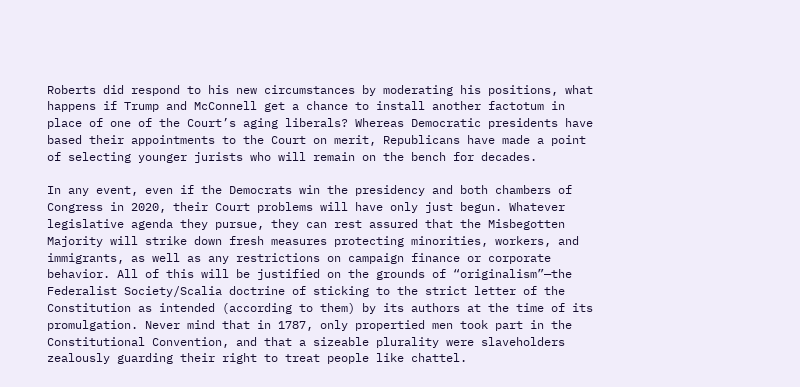Roberts did respond to his new circumstances by moderating his positions, what happens if Trump and McConnell get a chance to install another factotum in place of one of the Court’s aging liberals? Whereas Democratic presidents have based their appointments to the Court on merit, Republicans have made a point of selecting younger jurists who will remain on the bench for decades.

In any event, even if the Democrats win the presidency and both chambers of Congress in 2020, their Court problems will have only just begun. Whatever legislative agenda they pursue, they can rest assured that the Misbegotten Majority will strike down fresh measures protecting minorities, workers, and immigrants, as well as any restrictions on campaign finance or corporate behavior. All of this will be justified on the grounds of “originalism”—the Federalist Society/Scalia doctrine of sticking to the strict letter of the Constitution as intended (according to them) by its authors at the time of its promulgation. Never mind that in 1787, only propertied men took part in the Constitutional Convention, and that a sizeable plurality were slaveholders zealously guarding their right to treat people like chattel.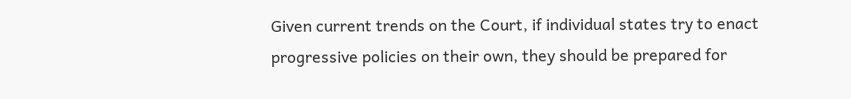Given current trends on the Court, if individual states try to enact progressive policies on their own, they should be prepared for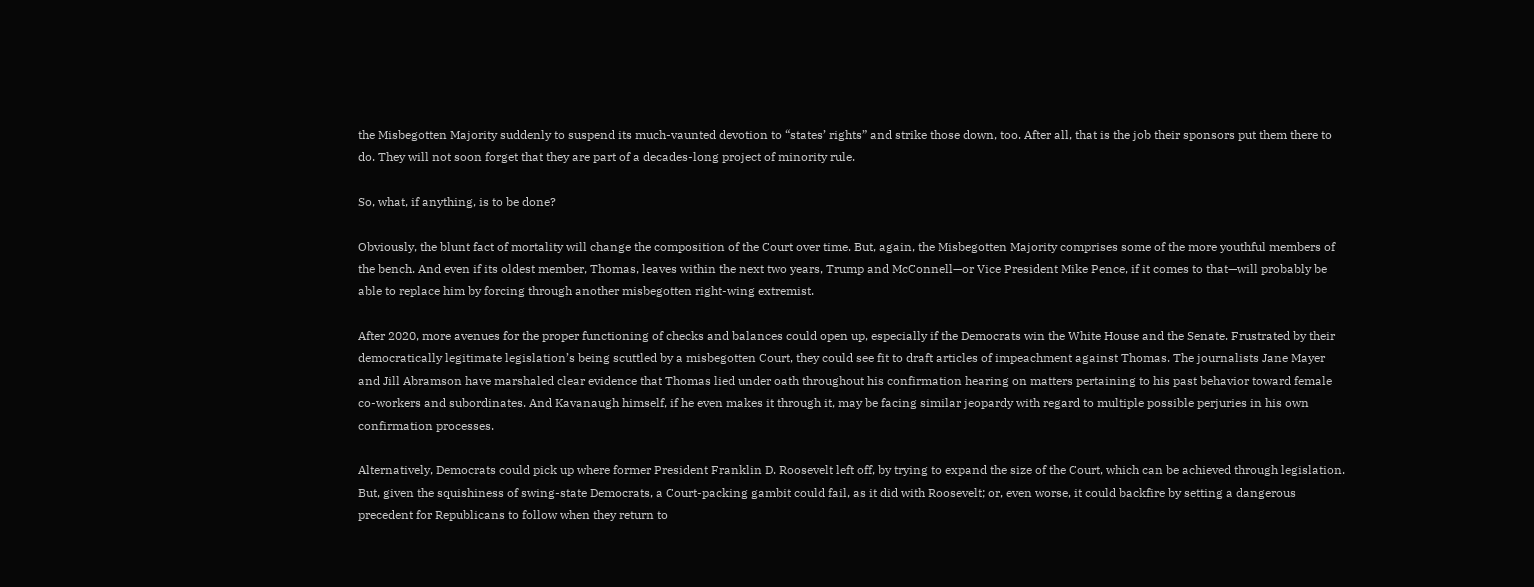the Misbegotten Majority suddenly to suspend its much-vaunted devotion to “states’ rights” and strike those down, too. After all, that is the job their sponsors put them there to do. They will not soon forget that they are part of a decades-long project of minority rule.

So, what, if anything, is to be done?

Obviously, the blunt fact of mortality will change the composition of the Court over time. But, again, the Misbegotten Majority comprises some of the more youthful members of the bench. And even if its oldest member, Thomas, leaves within the next two years, Trump and McConnell—or Vice President Mike Pence, if it comes to that—will probably be able to replace him by forcing through another misbegotten right-wing extremist.

After 2020, more avenues for the proper functioning of checks and balances could open up, especially if the Democrats win the White House and the Senate. Frustrated by their democratically legitimate legislation’s being scuttled by a misbegotten Court, they could see fit to draft articles of impeachment against Thomas. The journalists Jane Mayer and Jill Abramson have marshaled clear evidence that Thomas lied under oath throughout his confirmation hearing on matters pertaining to his past behavior toward female co-workers and subordinates. And Kavanaugh himself, if he even makes it through it, may be facing similar jeopardy with regard to multiple possible perjuries in his own confirmation processes.

Alternatively, Democrats could pick up where former President Franklin D. Roosevelt left off, by trying to expand the size of the Court, which can be achieved through legislation. But, given the squishiness of swing-state Democrats, a Court-packing gambit could fail, as it did with Roosevelt; or, even worse, it could backfire by setting a dangerous precedent for Republicans to follow when they return to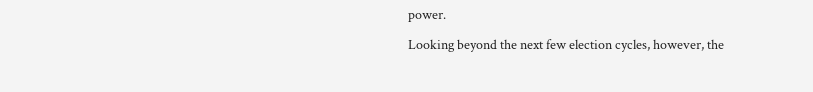power.

Looking beyond the next few election cycles, however, the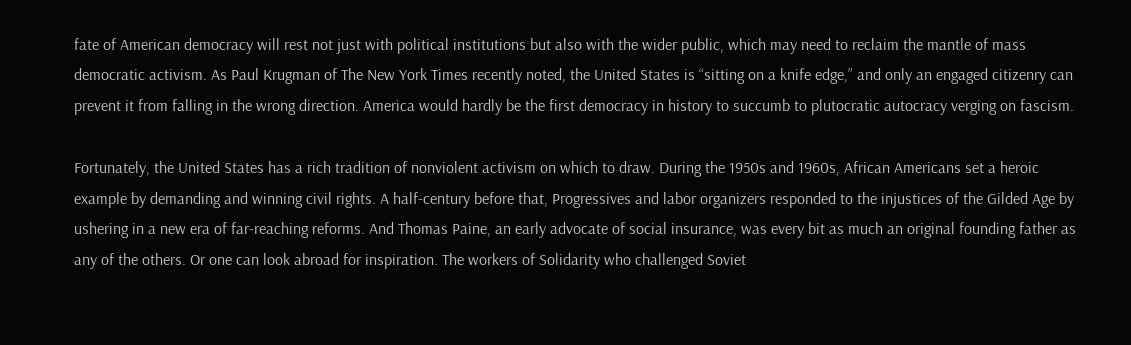fate of American democracy will rest not just with political institutions but also with the wider public, which may need to reclaim the mantle of mass democratic activism. As Paul Krugman of The New York Times recently noted, the United States is “sitting on a knife edge,” and only an engaged citizenry can prevent it from falling in the wrong direction. America would hardly be the first democracy in history to succumb to plutocratic autocracy verging on fascism.

Fortunately, the United States has a rich tradition of nonviolent activism on which to draw. During the 1950s and 1960s, African Americans set a heroic example by demanding and winning civil rights. A half-century before that, Progressives and labor organizers responded to the injustices of the Gilded Age by ushering in a new era of far-reaching reforms. And Thomas Paine, an early advocate of social insurance, was every bit as much an original founding father as any of the others. Or one can look abroad for inspiration. The workers of Solidarity who challenged Soviet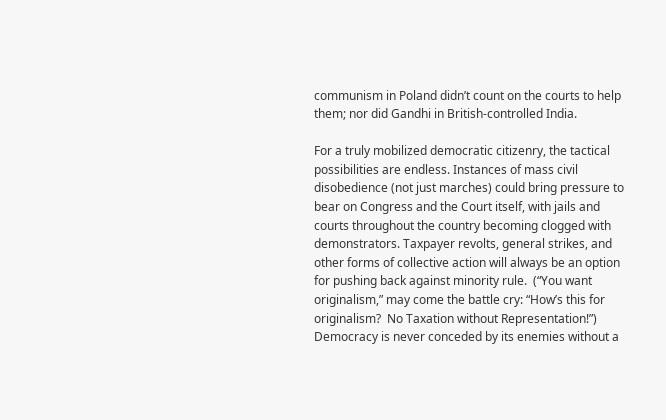communism in Poland didn’t count on the courts to help them; nor did Gandhi in British-controlled India.

For a truly mobilized democratic citizenry, the tactical possibilities are endless. Instances of mass civil disobedience (not just marches) could bring pressure to bear on Congress and the Court itself, with jails and courts throughout the country becoming clogged with demonstrators. Taxpayer revolts, general strikes, and other forms of collective action will always be an option for pushing back against minority rule.  (“You want originalism,” may come the battle cry: “How’s this for originalism?  No Taxation without Representation!”)  Democracy is never conceded by its enemies without a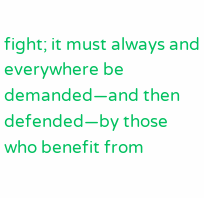fight; it must always and everywhere be demanded—and then defended—by those who benefit from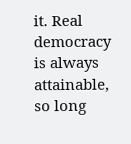it. Real democracy is always attainable, so long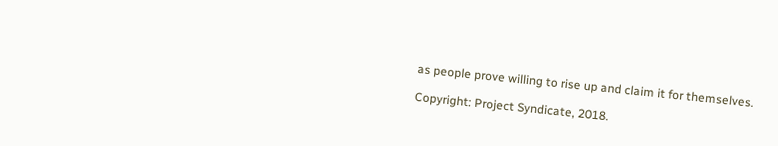as people prove willing to rise up and claim it for themselves.

Copyright: Project Syndicate, 2018.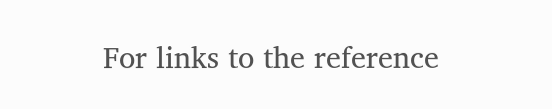For links to the reference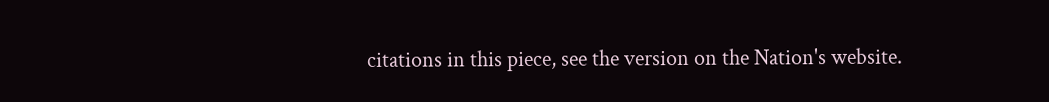citations in this piece, see the version on the Nation's website.